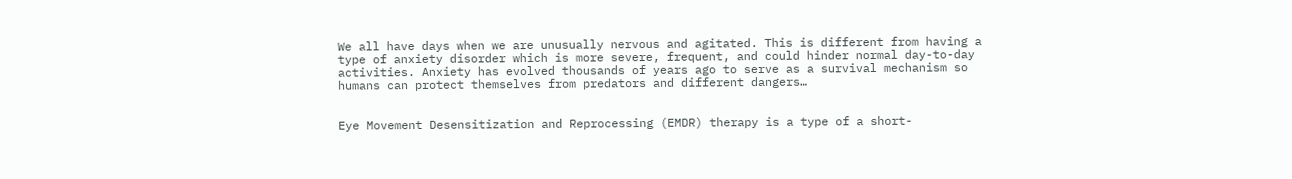We all have days when we are unusually nervous and agitated. This is different from having a type of anxiety disorder which is more severe, frequent, and could hinder normal day-to-day activities. Anxiety has evolved thousands of years ago to serve as a survival mechanism so humans can protect themselves from predators and different dangers…


Eye Movement Desensitization and Reprocessing (EMDR) therapy is a type of a short-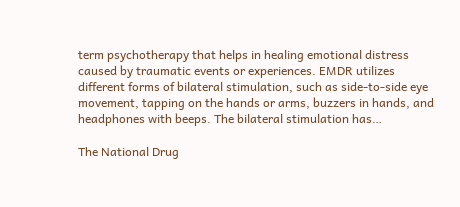term psychotherapy that helps in healing emotional distress caused by traumatic events or experiences. EMDR utilizes different forms of bilateral stimulation, such as side-to-side eye movement, tapping on the hands or arms, buzzers in hands, and headphones with beeps. The bilateral stimulation has…

The National Drug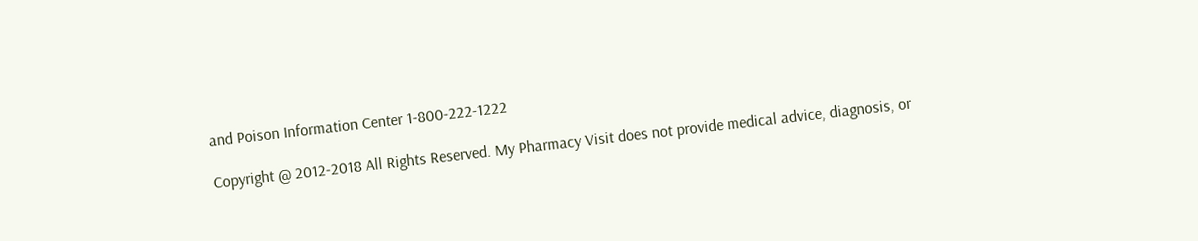and Poison Information Center 1-800-222-1222

Copyright @ 2012-2018 All Rights Reserved. My Pharmacy Visit does not provide medical advice, diagnosis, or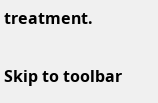treatment.

Skip to toolbar